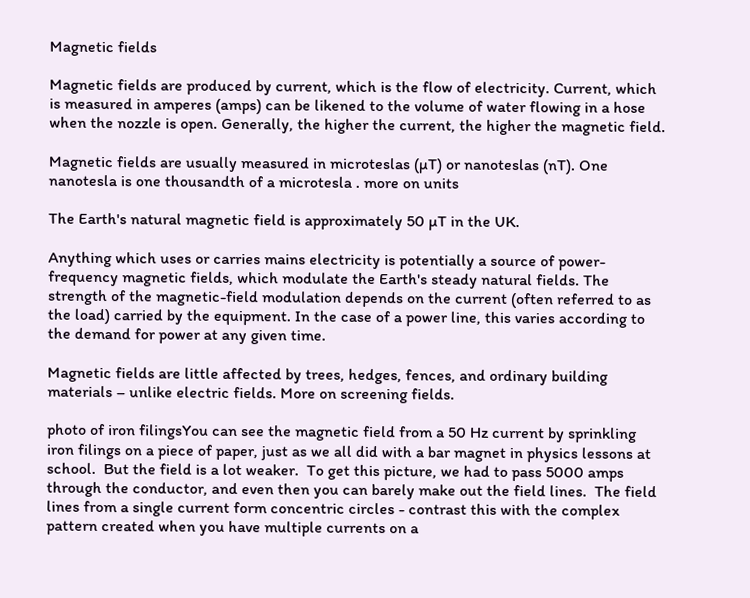Magnetic fields

Magnetic fields are produced by current, which is the flow of electricity. Current, which is measured in amperes (amps) can be likened to the volume of water flowing in a hose when the nozzle is open. Generally, the higher the current, the higher the magnetic field.

Magnetic fields are usually measured in microteslas (µT) or nanoteslas (nT). One nanotesla is one thousandth of a microtesla . more on units

The Earth's natural magnetic field is approximately 50 µT in the UK.

Anything which uses or carries mains electricity is potentially a source of power-frequency magnetic fields, which modulate the Earth's steady natural fields. The strength of the magnetic-field modulation depends on the current (often referred to as the load) carried by the equipment. In the case of a power line, this varies according to the demand for power at any given time.

Magnetic fields are little affected by trees, hedges, fences, and ordinary building materials – unlike electric fields. More on screening fields.

photo of iron filingsYou can see the magnetic field from a 50 Hz current by sprinkling iron filings on a piece of paper, just as we all did with a bar magnet in physics lessons at school.  But the field is a lot weaker.  To get this picture, we had to pass 5000 amps through the conductor, and even then you can barely make out the field lines.  The field lines from a single current form concentric circles - contrast this with the complex pattern created when you have multiple currents on a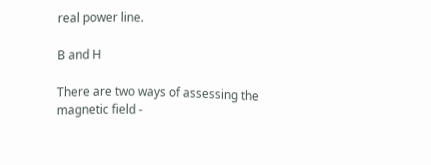real power line.

B and H

There are two ways of assessing the magnetic field -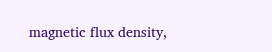magnetic flux density,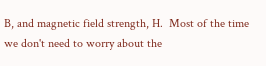B, and magnetic field strength, H.  Most of the time we don't need to worry about the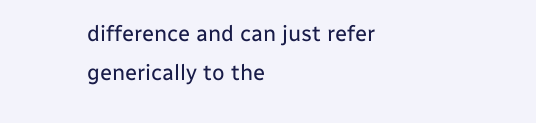difference and can just refer generically to the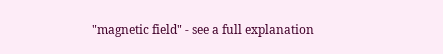"magnetic field" - see a full explanation